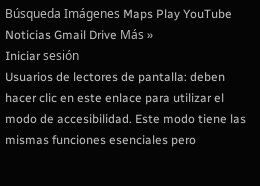Búsqueda Imágenes Maps Play YouTube Noticias Gmail Drive Más »
Iniciar sesión
Usuarios de lectores de pantalla: deben hacer clic en este enlace para utilizar el modo de accesibilidad. Este modo tiene las mismas funciones esenciales pero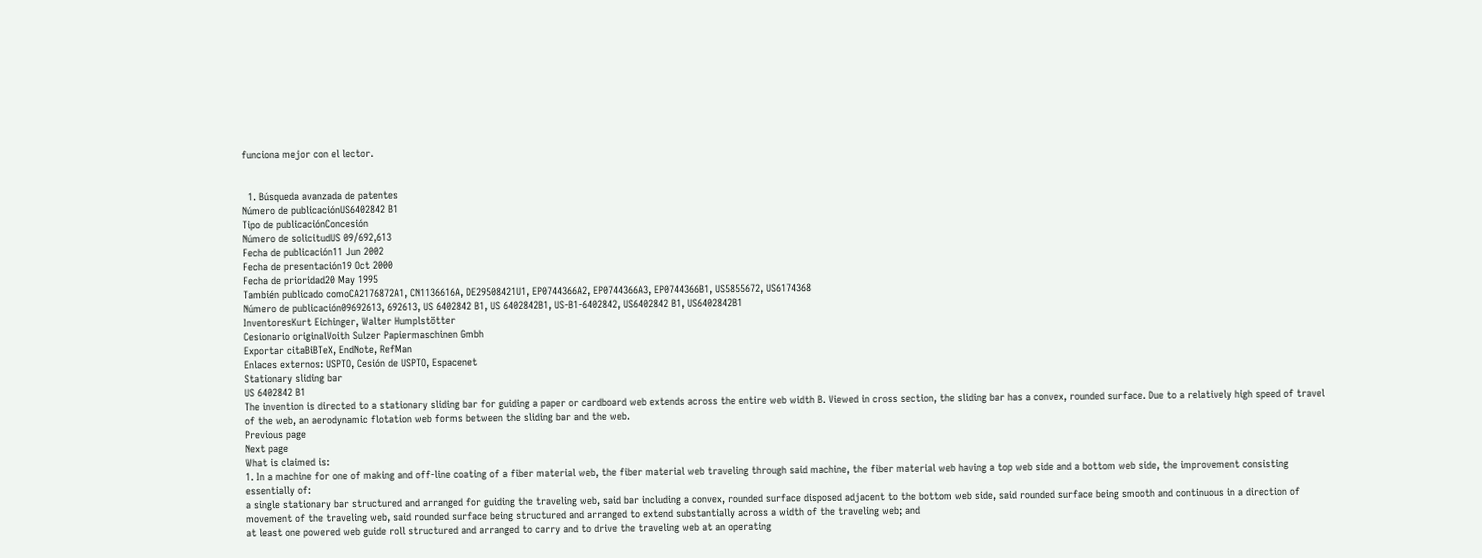funciona mejor con el lector.


  1. Búsqueda avanzada de patentes
Número de publicaciónUS6402842 B1
Tipo de publicaciónConcesión
Número de solicitudUS 09/692,613
Fecha de publicación11 Jun 2002
Fecha de presentación19 Oct 2000
Fecha de prioridad20 May 1995
También publicado comoCA2176872A1, CN1136616A, DE29508421U1, EP0744366A2, EP0744366A3, EP0744366B1, US5855672, US6174368
Número de publicación09692613, 692613, US 6402842 B1, US 6402842B1, US-B1-6402842, US6402842 B1, US6402842B1
InventoresKurt Eichinger, Walter Humplstötter
Cesionario originalVoith Sulzer Papiermaschinen Gmbh
Exportar citaBiBTeX, EndNote, RefMan
Enlaces externos: USPTO, Cesión de USPTO, Espacenet
Stationary sliding bar
US 6402842 B1
The invention is directed to a stationary sliding bar for guiding a paper or cardboard web extends across the entire web width B. Viewed in cross section, the sliding bar has a convex, rounded surface. Due to a relatively high speed of travel of the web, an aerodynamic flotation web forms between the sliding bar and the web.
Previous page
Next page
What is claimed is:
1. In a machine for one of making and off-line coating of a fiber material web, the fiber material web traveling through said machine, the fiber material web having a top web side and a bottom web side, the improvement consisting essentially of:
a single stationary bar structured and arranged for guiding the traveling web, said bar including a convex, rounded surface disposed adjacent to the bottom web side, said rounded surface being smooth and continuous in a direction of movement of the traveling web, said rounded surface being structured and arranged to extend substantially across a width of the traveling web; and
at least one powered web guide roll structured and arranged to carry and to drive the traveling web at an operating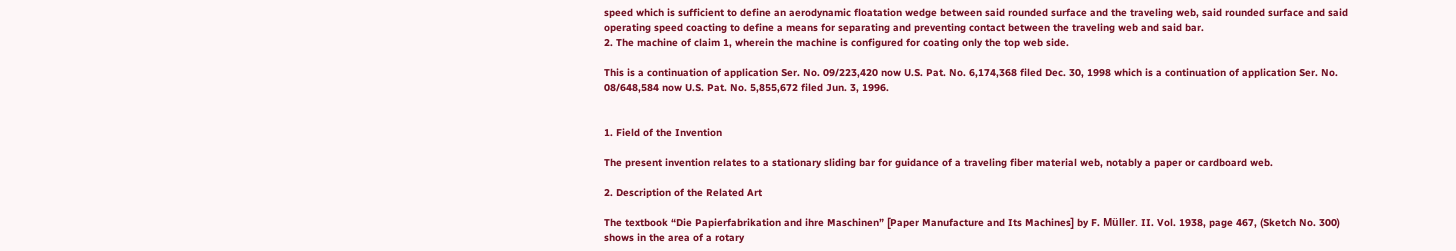speed which is sufficient to define an aerodynamic floatation wedge between said rounded surface and the traveling web, said rounded surface and said operating speed coacting to define a means for separating and preventing contact between the traveling web and said bar.
2. The machine of claim 1, wherein the machine is configured for coating only the top web side.

This is a continuation of application Ser. No. 09/223,420 now U.S. Pat. No. 6,174,368 filed Dec. 30, 1998 which is a continuation of application Ser. No. 08/648,584 now U.S. Pat. No. 5,855,672 filed Jun. 3, 1996.


1. Field of the Invention

The present invention relates to a stationary sliding bar for guidance of a traveling fiber material web, notably a paper or cardboard web.

2. Description of the Related Art

The textbook “Die Papierfabrikation and ihre Maschinen” [Paper Manufacture and Its Machines] by F. Müller. II. Vol. 1938, page 467, (Sketch No. 300) shows in the area of a rotary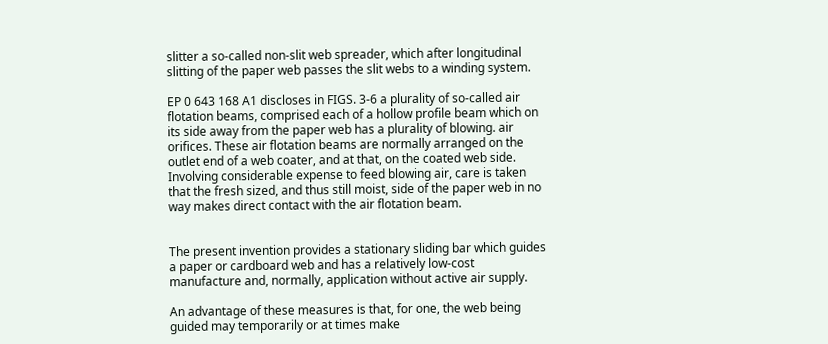slitter a so-called non-slit web spreader, which after longitudinal slitting of the paper web passes the slit webs to a winding system.

EP 0 643 168 A1 discloses in FIGS. 3-6 a plurality of so-called air flotation beams, comprised each of a hollow profile beam which on its side away from the paper web has a plurality of blowing. air orifices. These air flotation beams are normally arranged on the outlet end of a web coater, and at that, on the coated web side. Involving considerable expense to feed blowing air, care is taken that the fresh sized, and thus still moist, side of the paper web in no way makes direct contact with the air flotation beam.


The present invention provides a stationary sliding bar which guides a paper or cardboard web and has a relatively low-cost manufacture and, normally, application without active air supply.

An advantage of these measures is that, for one, the web being guided may temporarily or at times make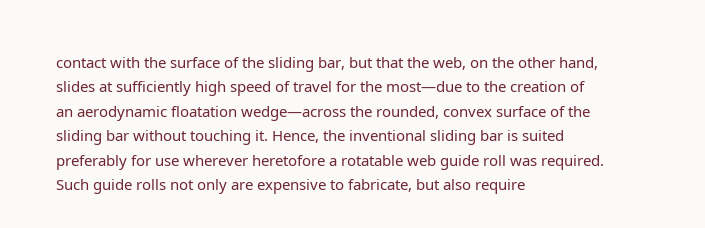contact with the surface of the sliding bar, but that the web, on the other hand, slides at sufficiently high speed of travel for the most—due to the creation of an aerodynamic floatation wedge—across the rounded, convex surface of the sliding bar without touching it. Hence, the inventional sliding bar is suited preferably for use wherever heretofore a rotatable web guide roll was required. Such guide rolls not only are expensive to fabricate, but also require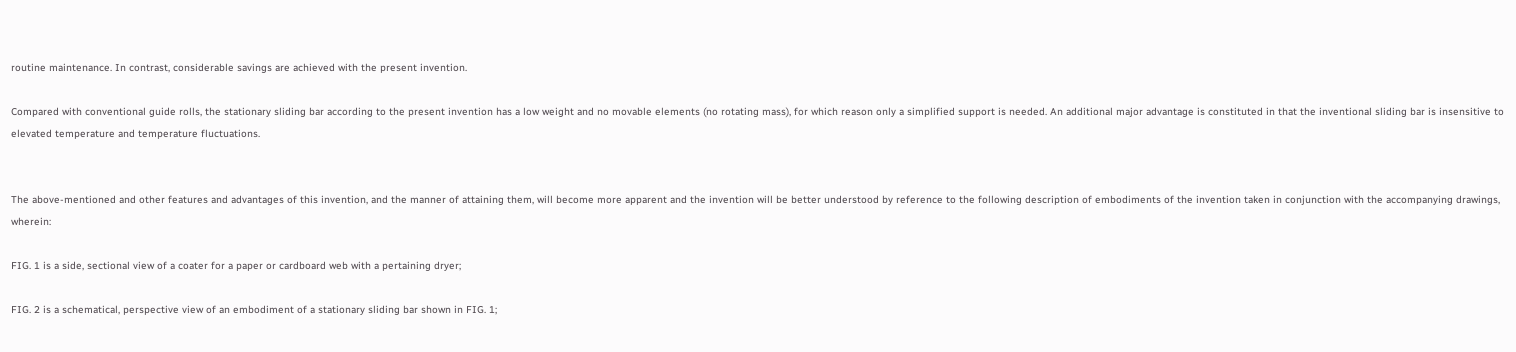routine maintenance. In contrast, considerable savings are achieved with the present invention.

Compared with conventional guide rolls, the stationary sliding bar according to the present invention has a low weight and no movable elements (no rotating mass), for which reason only a simplified support is needed. An additional major advantage is constituted in that the inventional sliding bar is insensitive to elevated temperature and temperature fluctuations.


The above-mentioned and other features and advantages of this invention, and the manner of attaining them, will become more apparent and the invention will be better understood by reference to the following description of embodiments of the invention taken in conjunction with the accompanying drawings, wherein:

FIG. 1 is a side, sectional view of a coater for a paper or cardboard web with a pertaining dryer;

FIG. 2 is a schematical, perspective view of an embodiment of a stationary sliding bar shown in FIG. 1;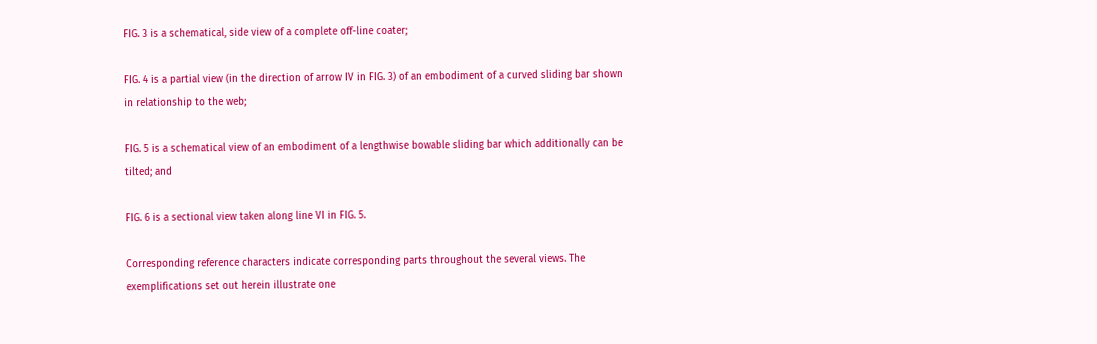FIG. 3 is a schematical, side view of a complete off-line coater;

FIG. 4 is a partial view (in the direction of arrow IV in FIG. 3) of an embodiment of a curved sliding bar shown in relationship to the web;

FIG. 5 is a schematical view of an embodiment of a lengthwise bowable sliding bar which additionally can be tilted; and

FIG. 6 is a sectional view taken along line VI in FIG. 5.

Corresponding reference characters indicate corresponding parts throughout the several views. The exemplifications set out herein illustrate one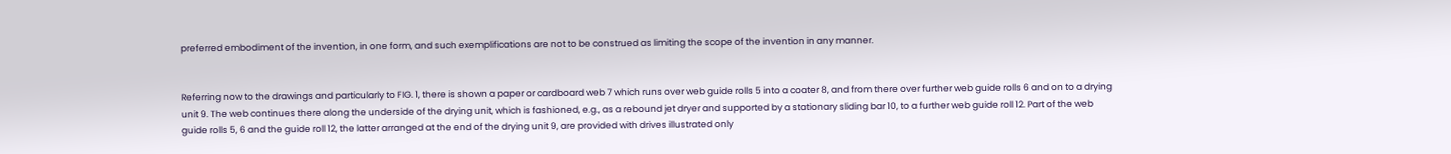preferred embodiment of the invention, in one form, and such exemplifications are not to be construed as limiting the scope of the invention in any manner.


Referring now to the drawings and particularly to FIG. 1, there is shown a paper or cardboard web 7 which runs over web guide rolls 5 into a coater 8, and from there over further web guide rolls 6 and on to a drying unit 9. The web continues there along the underside of the drying unit, which is fashioned, e.g., as a rebound jet dryer and supported by a stationary sliding bar 10, to a further web guide roll 12. Part of the web guide rolls 5, 6 and the guide roll 12, the latter arranged at the end of the drying unit 9, are provided with drives illustrated only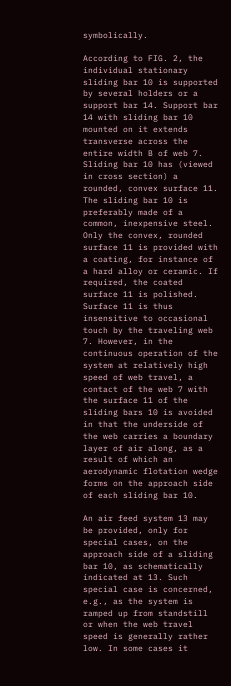symbolically.

According to FIG. 2, the individual stationary sliding bar 10 is supported by several holders or a support bar 14. Support bar 14 with sliding bar 10 mounted on it extends transverse across the entire width B of web 7. Sliding bar 10 has (viewed in cross section) a rounded, convex surface 11. The sliding bar 10 is preferably made of a common, inexpensive steel. Only the convex, rounded surface 11 is provided with a coating, for instance of a hard alloy or ceramic. If required, the coated surface 11 is polished. Surface 11 is thus insensitive to occasional touch by the traveling web 7. However, in the continuous operation of the system at relatively high speed of web travel, a contact of the web 7 with the surface 11 of the sliding bars 10 is avoided in that the underside of the web carries a boundary layer of air along, as a result of which an aerodynamic flotation wedge forms on the approach side of each sliding bar 10.

An air feed system 13 may be provided, only for special cases, on the approach side of a sliding bar 10, as schematically indicated at 13. Such special case is concerned, e.g., as the system is ramped up from standstill or when the web travel speed is generally rather low. In some cases it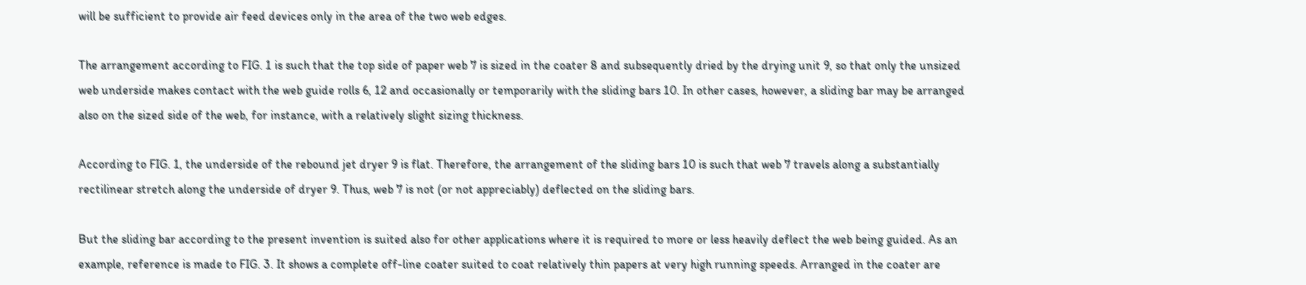will be sufficient to provide air feed devices only in the area of the two web edges.

The arrangement according to FIG. 1 is such that the top side of paper web 7 is sized in the coater 8 and subsequently dried by the drying unit 9, so that only the unsized web underside makes contact with the web guide rolls 6, 12 and occasionally or temporarily with the sliding bars 10. In other cases, however, a sliding bar may be arranged also on the sized side of the web, for instance, with a relatively slight sizing thickness.

According to FIG. 1, the underside of the rebound jet dryer 9 is flat. Therefore, the arrangement of the sliding bars 10 is such that web 7 travels along a substantially rectilinear stretch along the underside of dryer 9. Thus, web 7 is not (or not appreciably) deflected on the sliding bars.

But the sliding bar according to the present invention is suited also for other applications where it is required to more or less heavily deflect the web being guided. As an example, reference is made to FIG. 3. It shows a complete off-line coater suited to coat relatively thin papers at very high running speeds. Arranged in the coater are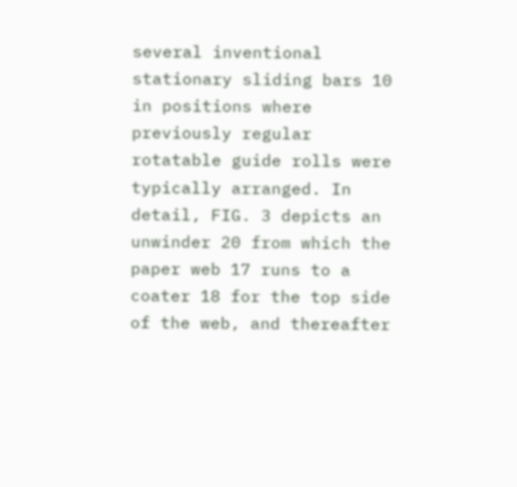several inventional stationary sliding bars 10 in positions where previously regular rotatable guide rolls were typically arranged. In detail, FIG. 3 depicts an unwinder 20 from which the paper web 17 runs to a coater 18 for the top side of the web, and thereafter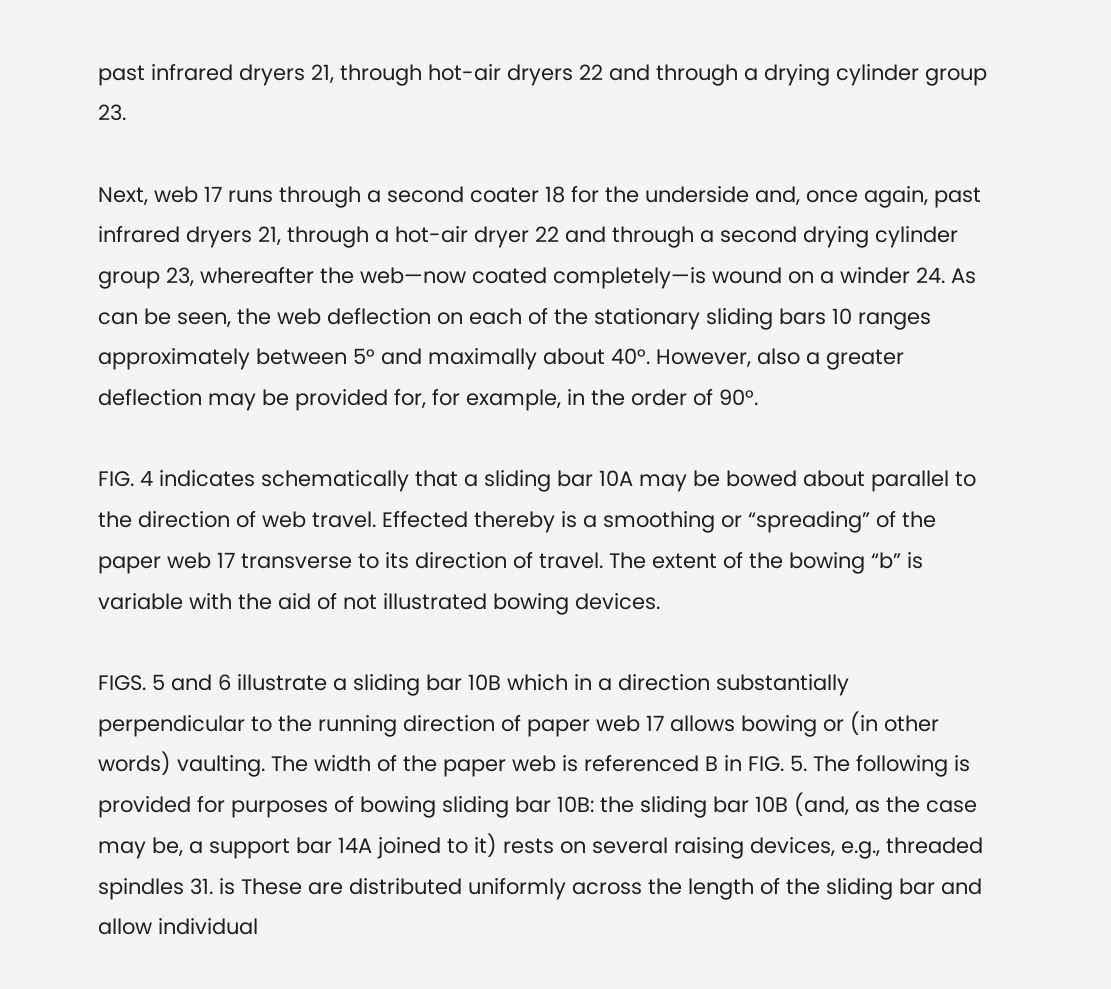past infrared dryers 21, through hot-air dryers 22 and through a drying cylinder group 23.

Next, web 17 runs through a second coater 18 for the underside and, once again, past infrared dryers 21, through a hot-air dryer 22 and through a second drying cylinder group 23, whereafter the web—now coated completely—is wound on a winder 24. As can be seen, the web deflection on each of the stationary sliding bars 10 ranges approximately between 5° and maximally about 40°. However, also a greater deflection may be provided for, for example, in the order of 90°.

FIG. 4 indicates schematically that a sliding bar 10A may be bowed about parallel to the direction of web travel. Effected thereby is a smoothing or “spreading” of the paper web 17 transverse to its direction of travel. The extent of the bowing “b” is variable with the aid of not illustrated bowing devices.

FIGS. 5 and 6 illustrate a sliding bar 10B which in a direction substantially perpendicular to the running direction of paper web 17 allows bowing or (in other words) vaulting. The width of the paper web is referenced B in FIG. 5. The following is provided for purposes of bowing sliding bar 10B: the sliding bar 10B (and, as the case may be, a support bar 14A joined to it) rests on several raising devices, e.g., threaded spindles 31. is These are distributed uniformly across the length of the sliding bar and allow individual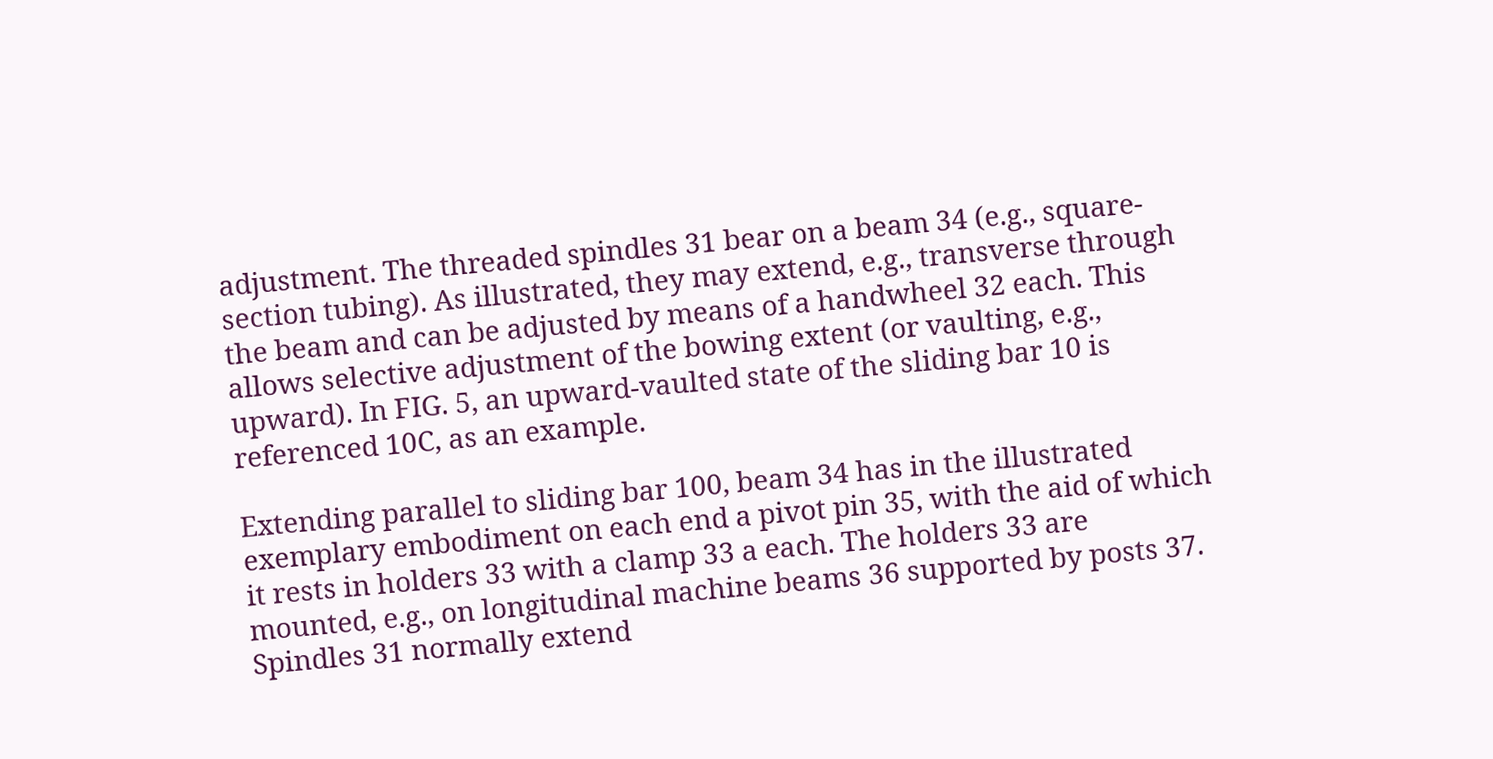adjustment. The threaded spindles 31 bear on a beam 34 (e.g., square-section tubing). As illustrated, they may extend, e.g., transverse through the beam and can be adjusted by means of a handwheel 32 each. This allows selective adjustment of the bowing extent (or vaulting, e.g., upward). In FIG. 5, an upward-vaulted state of the sliding bar 10 is referenced 10C, as an example.

Extending parallel to sliding bar 100, beam 34 has in the illustrated exemplary embodiment on each end a pivot pin 35, with the aid of which it rests in holders 33 with a clamp 33 a each. The holders 33 are mounted, e.g., on longitudinal machine beams 36 supported by posts 37. Spindles 31 normally extend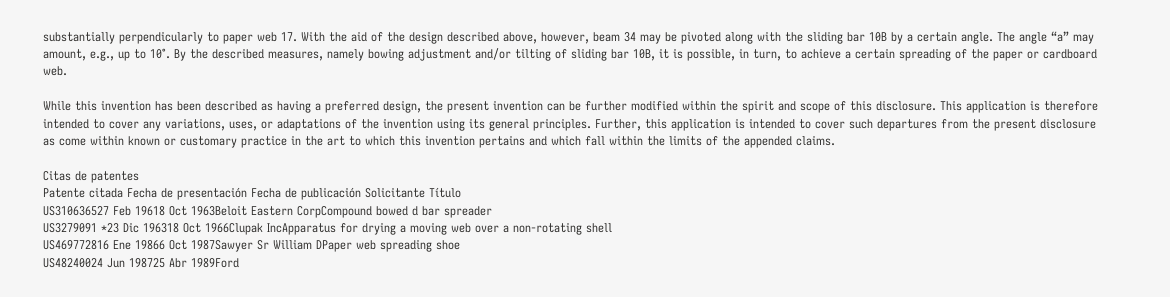substantially perpendicularly to paper web 17. With the aid of the design described above, however, beam 34 may be pivoted along with the sliding bar 10B by a certain angle. The angle “a” may amount, e.g., up to 10°. By the described measures, namely bowing adjustment and/or tilting of sliding bar 10B, it is possible, in turn, to achieve a certain spreading of the paper or cardboard web.

While this invention has been described as having a preferred design, the present invention can be further modified within the spirit and scope of this disclosure. This application is therefore intended to cover any variations, uses, or adaptations of the invention using its general principles. Further, this application is intended to cover such departures from the present disclosure as come within known or customary practice in the art to which this invention pertains and which fall within the limits of the appended claims.

Citas de patentes
Patente citada Fecha de presentación Fecha de publicación Solicitante Título
US310636527 Feb 19618 Oct 1963Beloit Eastern CorpCompound bowed d bar spreader
US3279091 *23 Dic 196318 Oct 1966Clupak IncApparatus for drying a moving web over a non-rotating shell
US469772816 Ene 19866 Oct 1987Sawyer Sr William DPaper web spreading shoe
US48240024 Jun 198725 Abr 1989Ford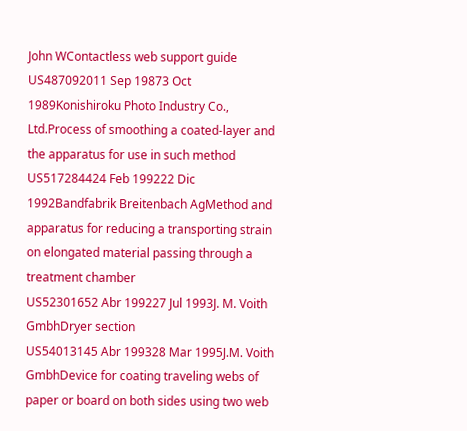John WContactless web support guide
US487092011 Sep 19873 Oct 1989Konishiroku Photo Industry Co., Ltd.Process of smoothing a coated-layer and the apparatus for use in such method
US517284424 Feb 199222 Dic 1992Bandfabrik Breitenbach AgMethod and apparatus for reducing a transporting strain on elongated material passing through a treatment chamber
US52301652 Abr 199227 Jul 1993J. M. Voith GmbhDryer section
US54013145 Abr 199328 Mar 1995J.M. Voith GmbhDevice for coating traveling webs of paper or board on both sides using two web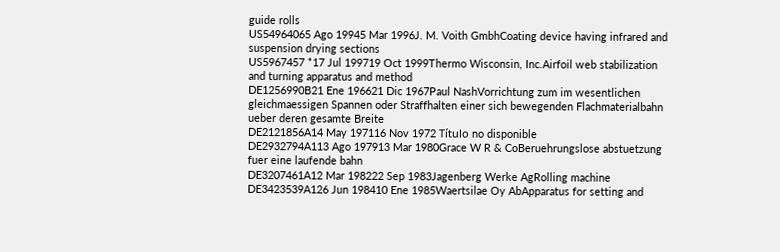guide rolls
US54964065 Ago 19945 Mar 1996J. M. Voith GmbhCoating device having infrared and suspension drying sections
US5967457 *17 Jul 199719 Oct 1999Thermo Wisconsin, Inc.Airfoil web stabilization and turning apparatus and method
DE1256990B21 Ene 196621 Dic 1967Paul NashVorrichtung zum im wesentlichen gleichmaessigen Spannen oder Straffhalten einer sich bewegenden Flachmaterialbahn ueber deren gesamte Breite
DE2121856A14 May 197116 Nov 1972 Título no disponible
DE2932794A113 Ago 197913 Mar 1980Grace W R & CoBeruehrungslose abstuetzung fuer eine laufende bahn
DE3207461A12 Mar 198222 Sep 1983Jagenberg Werke AgRolling machine
DE3423539A126 Jun 198410 Ene 1985Waertsilae Oy AbApparatus for setting and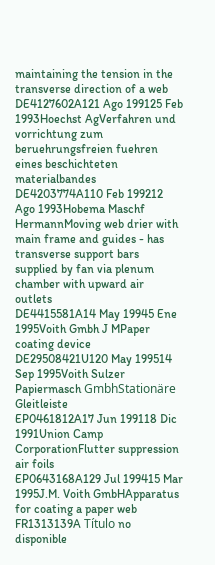maintaining the tension in the transverse direction of a web
DE4127602A121 Ago 199125 Feb 1993Hoechst AgVerfahren und vorrichtung zum beruehrungsfreien fuehren eines beschichteten materialbandes
DE4203774A110 Feb 199212 Ago 1993Hobema Maschf HermannMoving web drier with main frame and guides - has transverse support bars supplied by fan via plenum chamber with upward air outlets
DE4415581A14 May 19945 Ene 1995Voith Gmbh J MPaper coating device
DE29508421U120 May 199514 Sep 1995Voith Sulzer Papiermasch GmbhStationäre Gleitleiste
EP0461812A17 Jun 199118 Dic 1991Union Camp CorporationFlutter suppression air foils
EP0643168A129 Jul 199415 Mar 1995J.M. Voith GmbHApparatus for coating a paper web
FR1313139A Título no disponible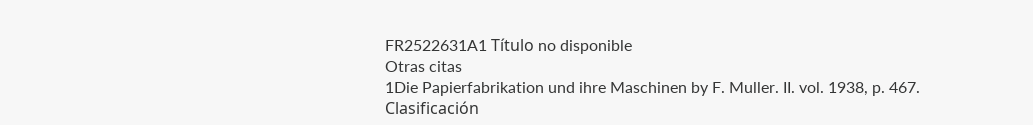FR2522631A1 Título no disponible
Otras citas
1Die Papierfabrikation und ihre Maschinen by F. Muller. II. vol. 1938, p. 467.
Clasificación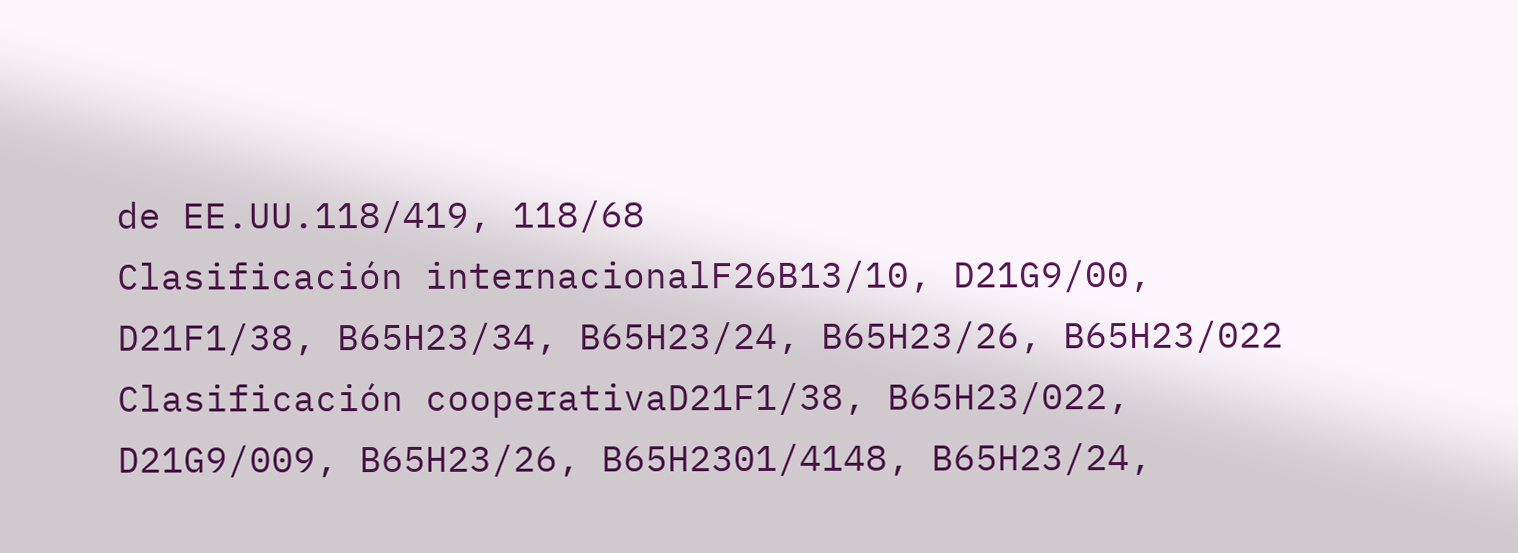de EE.UU.118/419, 118/68
Clasificación internacionalF26B13/10, D21G9/00, D21F1/38, B65H23/34, B65H23/24, B65H23/26, B65H23/022
Clasificación cooperativaD21F1/38, B65H23/022, D21G9/009, B65H23/26, B65H2301/4148, B65H23/24,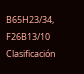B65H23/34, F26B13/10
Clasificación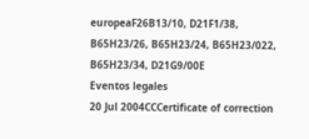europeaF26B13/10, D21F1/38, B65H23/26, B65H23/24, B65H23/022, B65H23/34, D21G9/00E
Eventos legales
20 Jul 2004CCCertificate of correction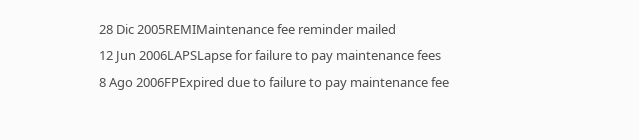28 Dic 2005REMIMaintenance fee reminder mailed
12 Jun 2006LAPSLapse for failure to pay maintenance fees
8 Ago 2006FPExpired due to failure to pay maintenance fee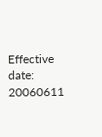Effective date: 20060611